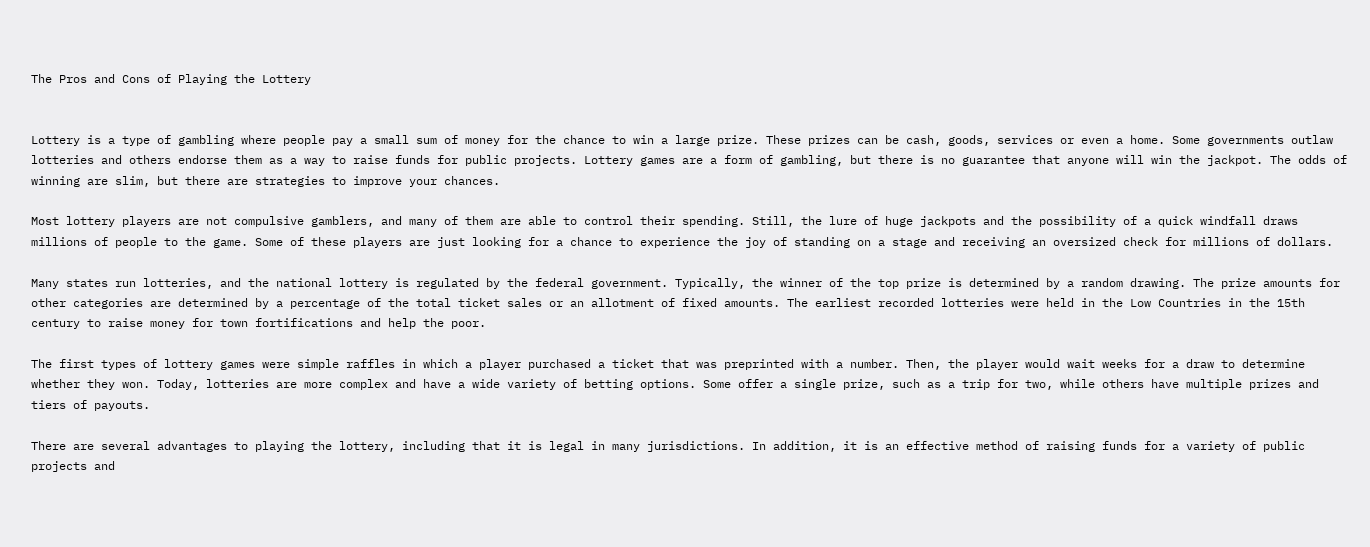The Pros and Cons of Playing the Lottery


Lottery is a type of gambling where people pay a small sum of money for the chance to win a large prize. These prizes can be cash, goods, services or even a home. Some governments outlaw lotteries and others endorse them as a way to raise funds for public projects. Lottery games are a form of gambling, but there is no guarantee that anyone will win the jackpot. The odds of winning are slim, but there are strategies to improve your chances.

Most lottery players are not compulsive gamblers, and many of them are able to control their spending. Still, the lure of huge jackpots and the possibility of a quick windfall draws millions of people to the game. Some of these players are just looking for a chance to experience the joy of standing on a stage and receiving an oversized check for millions of dollars.

Many states run lotteries, and the national lottery is regulated by the federal government. Typically, the winner of the top prize is determined by a random drawing. The prize amounts for other categories are determined by a percentage of the total ticket sales or an allotment of fixed amounts. The earliest recorded lotteries were held in the Low Countries in the 15th century to raise money for town fortifications and help the poor.

The first types of lottery games were simple raffles in which a player purchased a ticket that was preprinted with a number. Then, the player would wait weeks for a draw to determine whether they won. Today, lotteries are more complex and have a wide variety of betting options. Some offer a single prize, such as a trip for two, while others have multiple prizes and tiers of payouts.

There are several advantages to playing the lottery, including that it is legal in many jurisdictions. In addition, it is an effective method of raising funds for a variety of public projects and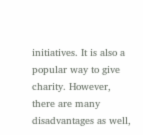initiatives. It is also a popular way to give charity. However, there are many disadvantages as well,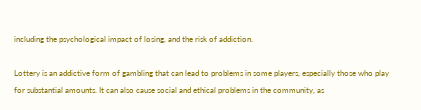including the psychological impact of losing, and the risk of addiction.

Lottery is an addictive form of gambling that can lead to problems in some players, especially those who play for substantial amounts. It can also cause social and ethical problems in the community, as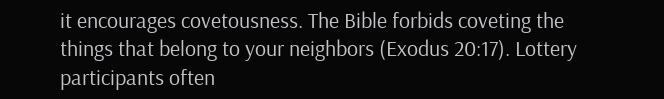it encourages covetousness. The Bible forbids coveting the things that belong to your neighbors (Exodus 20:17). Lottery participants often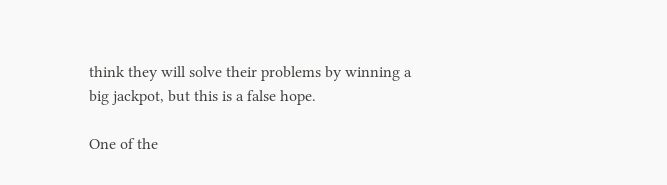think they will solve their problems by winning a big jackpot, but this is a false hope.

One of the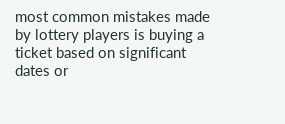most common mistakes made by lottery players is buying a ticket based on significant dates or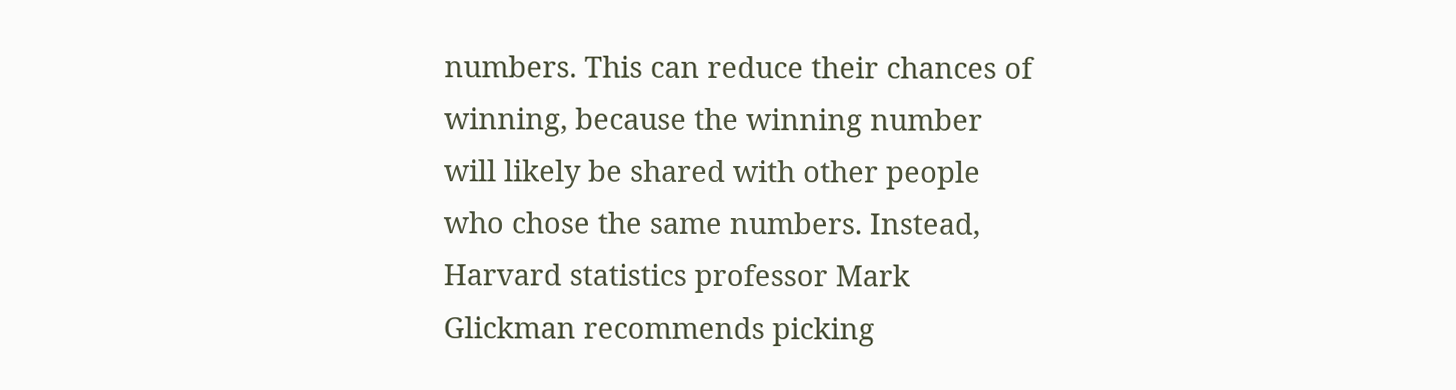numbers. This can reduce their chances of winning, because the winning number will likely be shared with other people who chose the same numbers. Instead, Harvard statistics professor Mark Glickman recommends picking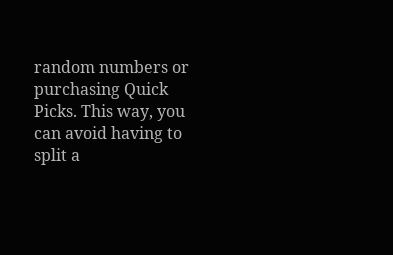random numbers or purchasing Quick Picks. This way, you can avoid having to split a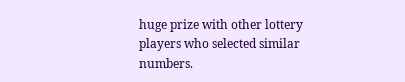huge prize with other lottery players who selected similar numbers.